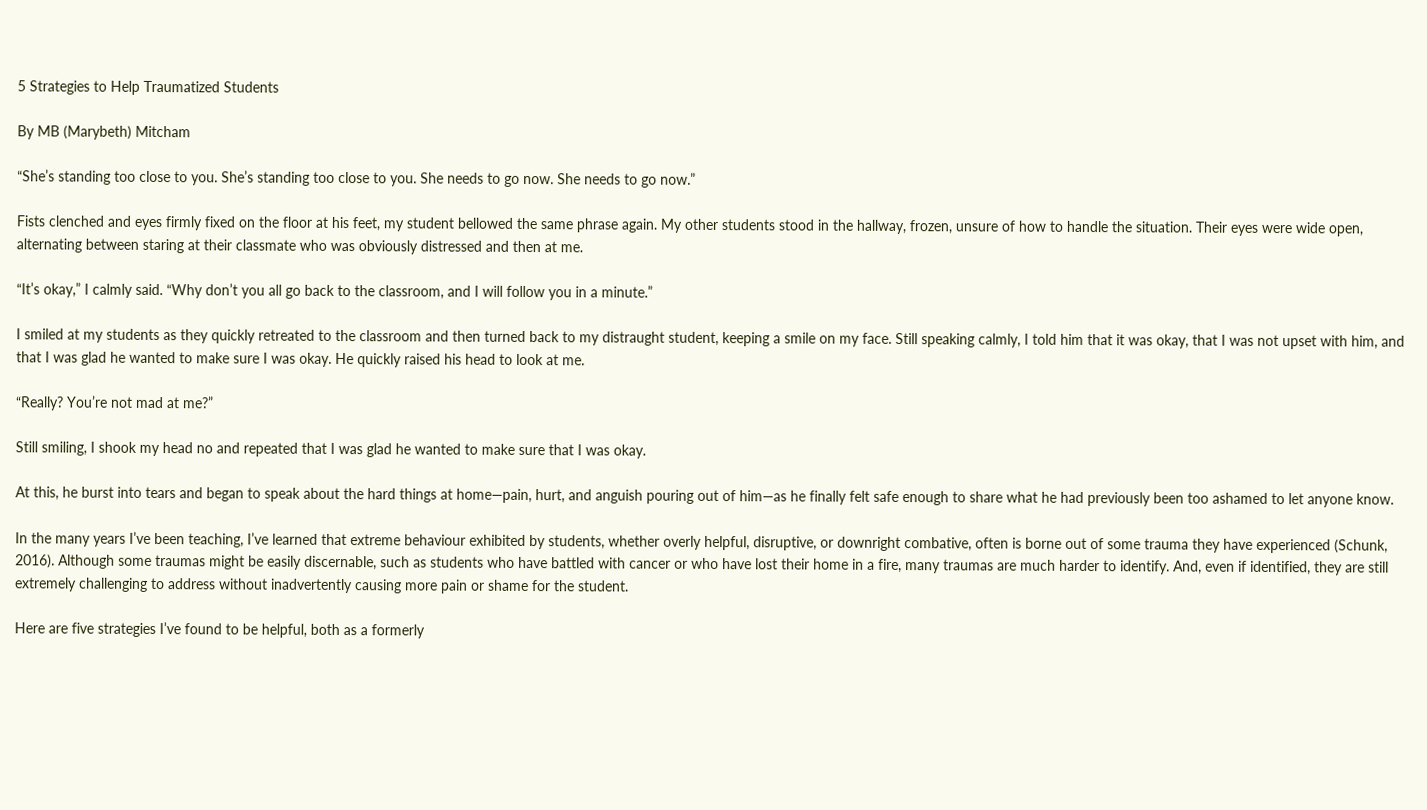5 Strategies to Help Traumatized Students

By MB (Marybeth) Mitcham

“She’s standing too close to you. She’s standing too close to you. She needs to go now. She needs to go now.”

Fists clenched and eyes firmly fixed on the floor at his feet, my student bellowed the same phrase again. My other students stood in the hallway, frozen, unsure of how to handle the situation. Their eyes were wide open, alternating between staring at their classmate who was obviously distressed and then at me.

“It’s okay,” I calmly said. “Why don’t you all go back to the classroom, and I will follow you in a minute.”

I smiled at my students as they quickly retreated to the classroom and then turned back to my distraught student, keeping a smile on my face. Still speaking calmly, I told him that it was okay, that I was not upset with him, and that I was glad he wanted to make sure I was okay. He quickly raised his head to look at me.

“Really? You’re not mad at me?”

Still smiling, I shook my head no and repeated that I was glad he wanted to make sure that I was okay.

At this, he burst into tears and began to speak about the hard things at home—pain, hurt, and anguish pouring out of him—as he finally felt safe enough to share what he had previously been too ashamed to let anyone know.

In the many years I’ve been teaching, I’ve learned that extreme behaviour exhibited by students, whether overly helpful, disruptive, or downright combative, often is borne out of some trauma they have experienced (Schunk, 2016). Although some traumas might be easily discernable, such as students who have battled with cancer or who have lost their home in a fire, many traumas are much harder to identify. And, even if identified, they are still extremely challenging to address without inadvertently causing more pain or shame for the student.

Here are five strategies I’ve found to be helpful, both as a formerly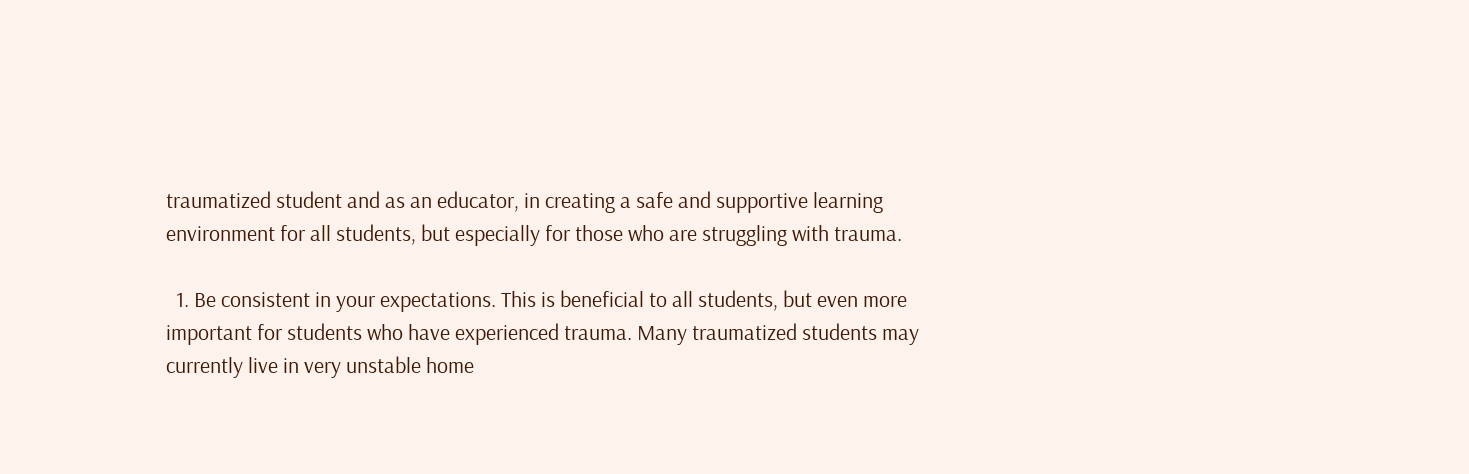traumatized student and as an educator, in creating a safe and supportive learning environment for all students, but especially for those who are struggling with trauma.

  1. Be consistent in your expectations. This is beneficial to all students, but even more important for students who have experienced trauma. Many traumatized students may currently live in very unstable home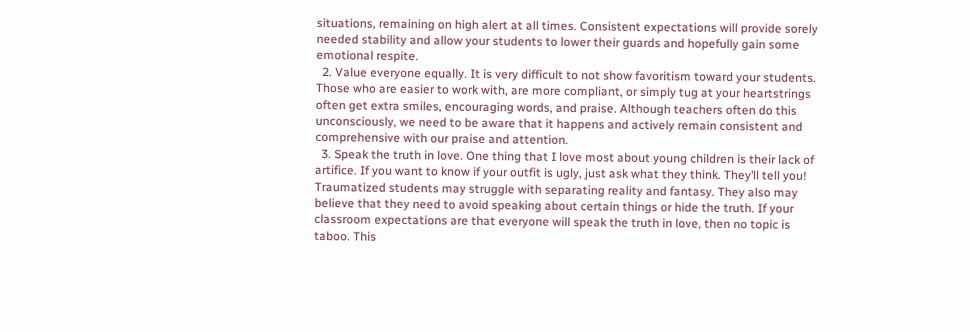situations, remaining on high alert at all times. Consistent expectations will provide sorely needed stability and allow your students to lower their guards and hopefully gain some emotional respite.
  2. Value everyone equally. It is very difficult to not show favoritism toward your students. Those who are easier to work with, are more compliant, or simply tug at your heartstrings often get extra smiles, encouraging words, and praise. Although teachers often do this unconsciously, we need to be aware that it happens and actively remain consistent and comprehensive with our praise and attention.
  3. Speak the truth in love. One thing that I love most about young children is their lack of artifice. If you want to know if your outfit is ugly, just ask what they think. They’ll tell you! Traumatized students may struggle with separating reality and fantasy. They also may believe that they need to avoid speaking about certain things or hide the truth. If your classroom expectations are that everyone will speak the truth in love, then no topic is taboo. This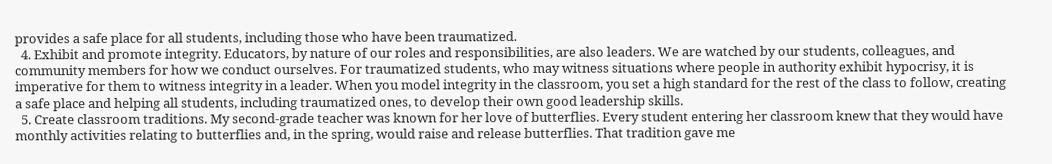provides a safe place for all students, including those who have been traumatized.
  4. Exhibit and promote integrity. Educators, by nature of our roles and responsibilities, are also leaders. We are watched by our students, colleagues, and community members for how we conduct ourselves. For traumatized students, who may witness situations where people in authority exhibit hypocrisy, it is imperative for them to witness integrity in a leader. When you model integrity in the classroom, you set a high standard for the rest of the class to follow, creating a safe place and helping all students, including traumatized ones, to develop their own good leadership skills.
  5. Create classroom traditions. My second-grade teacher was known for her love of butterflies. Every student entering her classroom knew that they would have monthly activities relating to butterflies and, in the spring, would raise and release butterflies. That tradition gave me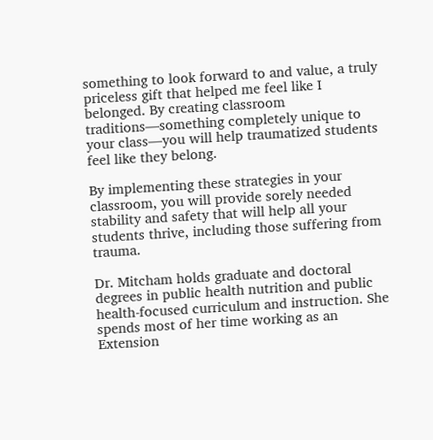something to look forward to and value, a truly priceless gift that helped me feel like I belonged. By creating classroom traditions—something completely unique to your class—you will help traumatized students feel like they belong.

By implementing these strategies in your classroom, you will provide sorely needed stability and safety that will help all your students thrive, including those suffering from trauma.

Dr. Mitcham holds graduate and doctoral degrees in public health nutrition and public health-focused curriculum and instruction. She spends most of her time working as an Extension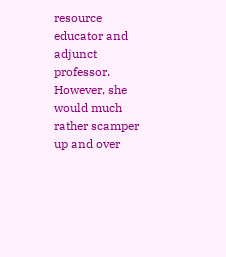resource educator and adjunct professor. However, she would much rather scamper up and over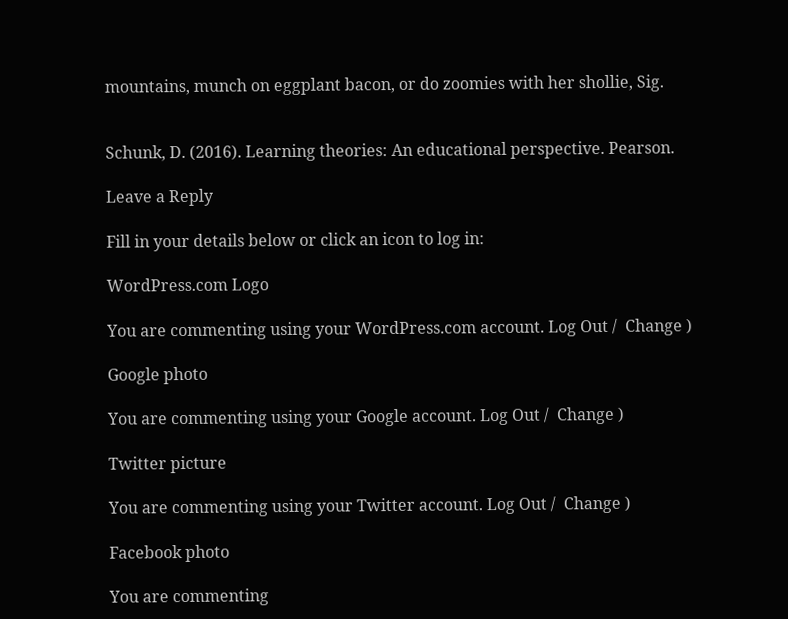mountains, munch on eggplant bacon, or do zoomies with her shollie, Sig.


Schunk, D. (2016). Learning theories: An educational perspective. Pearson.

Leave a Reply

Fill in your details below or click an icon to log in:

WordPress.com Logo

You are commenting using your WordPress.com account. Log Out /  Change )

Google photo

You are commenting using your Google account. Log Out /  Change )

Twitter picture

You are commenting using your Twitter account. Log Out /  Change )

Facebook photo

You are commenting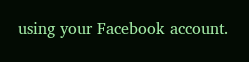using your Facebook account.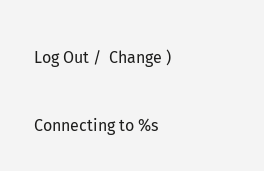Log Out /  Change )

Connecting to %s